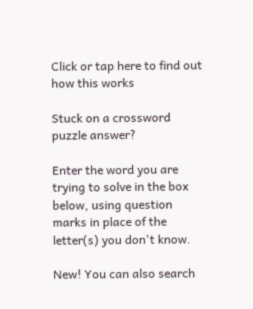Click or tap here to find out how this works

Stuck on a crossword puzzle answer?

Enter the word you are trying to solve in the box below, using question marks in place of the letter(s) you don't know.

New! You can also search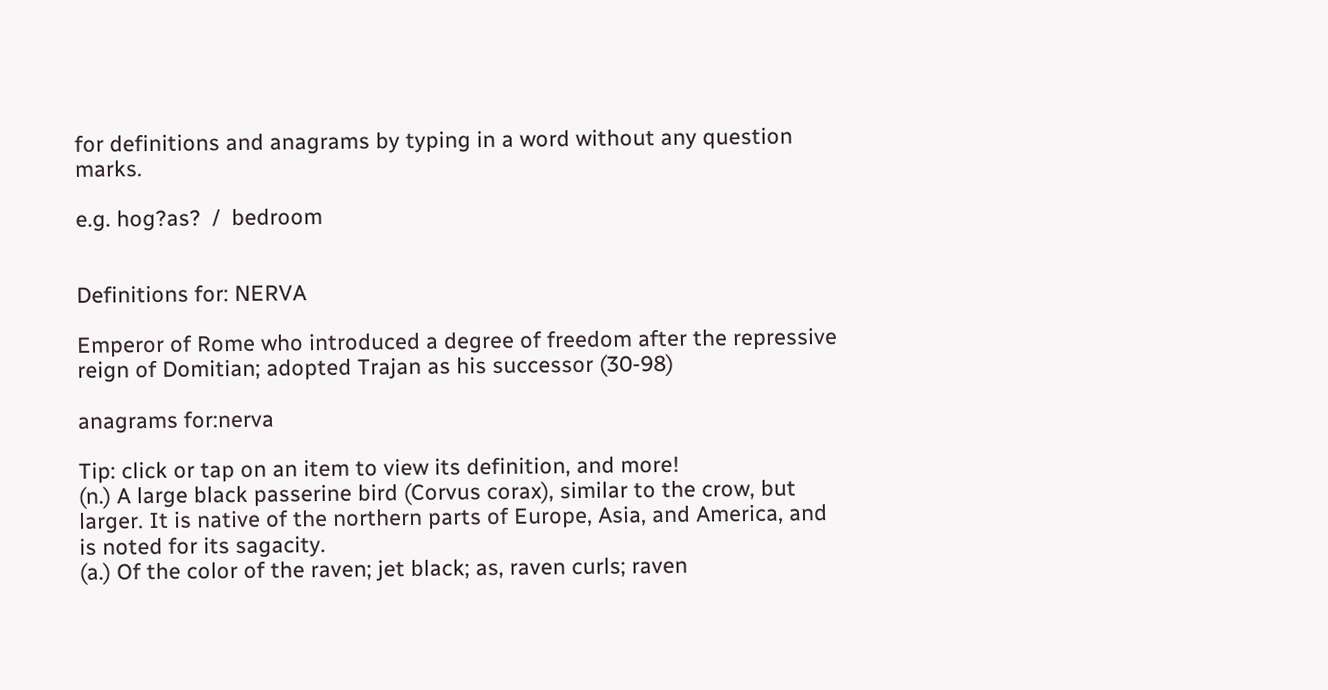for definitions and anagrams by typing in a word without any question marks.

e.g. hog?as?  /  bedroom


Definitions for: NERVA

Emperor of Rome who introduced a degree of freedom after the repressive reign of Domitian; adopted Trajan as his successor (30-98)

anagrams for:nerva

Tip: click or tap on an item to view its definition, and more!
(n.) A large black passerine bird (Corvus corax), similar to the crow, but larger. It is native of the northern parts of Europe, Asia, and America, and is noted for its sagacity.
(a.) Of the color of the raven; jet black; as, raven curls; raven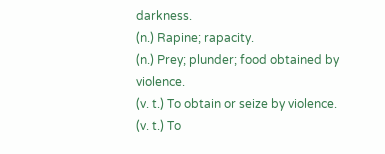darkness.
(n.) Rapine; rapacity.
(n.) Prey; plunder; food obtained by violence.
(v. t.) To obtain or seize by violence.
(v. t.) To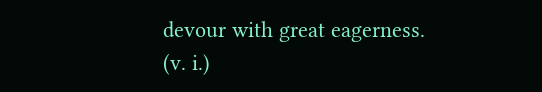devour with great eagerness.
(v. i.)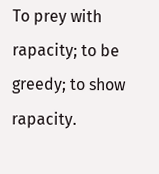To prey with rapacity; to be greedy; to show rapacity.